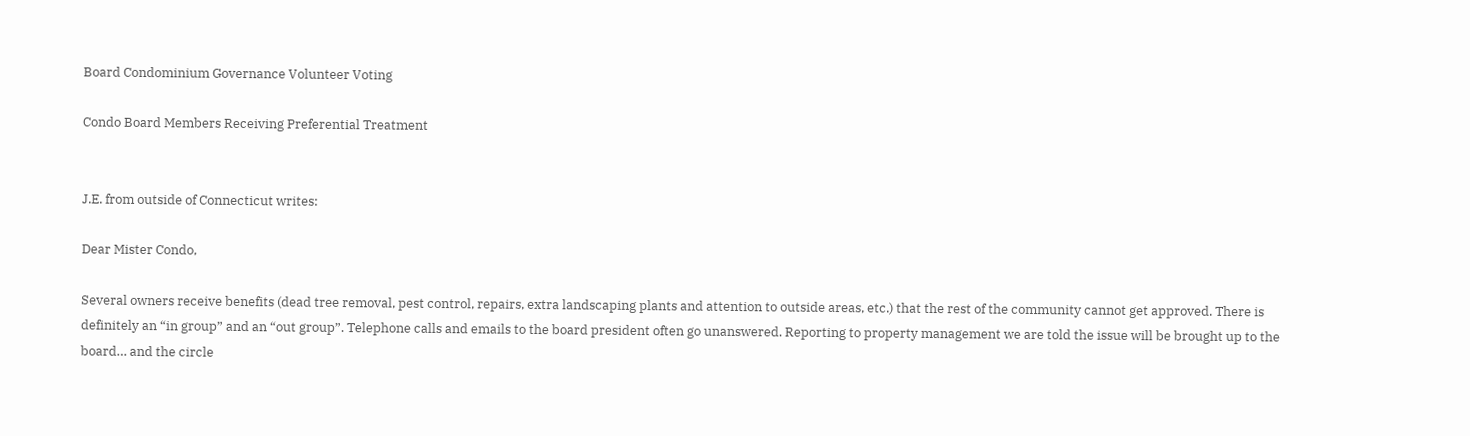Board Condominium Governance Volunteer Voting

Condo Board Members Receiving Preferential Treatment


J.E. from outside of Connecticut writes:

Dear Mister Condo,

Several owners receive benefits (dead tree removal, pest control, repairs, extra landscaping plants and attention to outside areas, etc.) that the rest of the community cannot get approved. There is definitely an “in group” and an “out group”. Telephone calls and emails to the board president often go unanswered. Reporting to property management we are told the issue will be brought up to the board… and the circle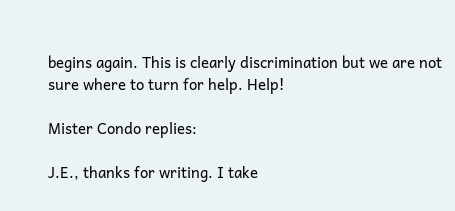begins again. This is clearly discrimination but we are not sure where to turn for help. Help!

Mister Condo replies:

J.E., thanks for writing. I take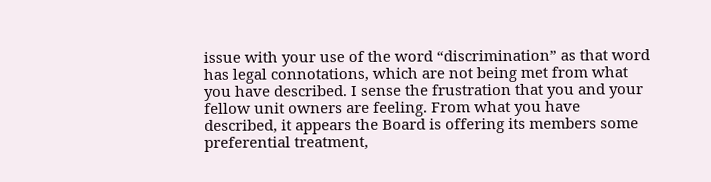issue with your use of the word “discrimination” as that word has legal connotations, which are not being met from what you have described. I sense the frustration that you and your fellow unit owners are feeling. From what you have described, it appears the Board is offering its members some preferential treatment,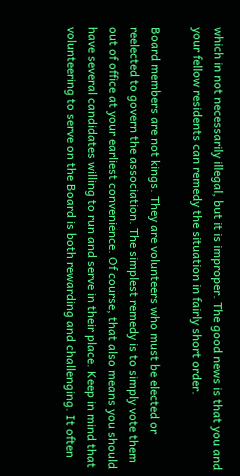which in not necessarily illegal, but it is improper. The good news is that you and your fellow residents can remedy the situation in fairly short order.

Board members are not kings. They are volunteers who must be elected or reelected to govern the association. The simplest remedy is to simply vote them out of office at your earliest convenience. Of course, that also means you should have several candidates willing to run and serve in their place. Keep in mind that volunteering to serve on the Board is both rewarding and challenging. It often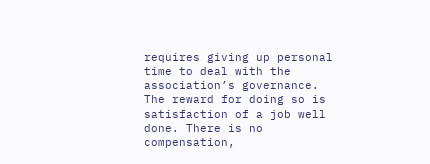requires giving up personal time to deal with the association’s governance. The reward for doing so is satisfaction of a job well done. There is no compensation,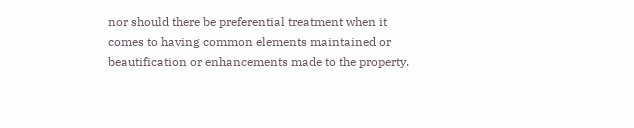nor should there be preferential treatment when it comes to having common elements maintained or beautification or enhancements made to the property.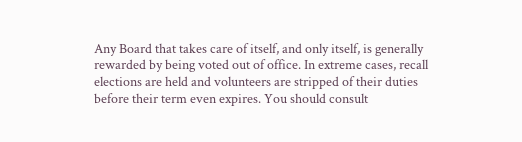Any Board that takes care of itself, and only itself, is generally rewarded by being voted out of office. In extreme cases, recall elections are held and volunteers are stripped of their duties before their term even expires. You should consult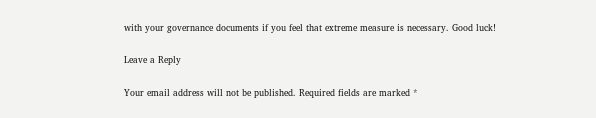with your governance documents if you feel that extreme measure is necessary. Good luck!

Leave a Reply

Your email address will not be published. Required fields are marked *